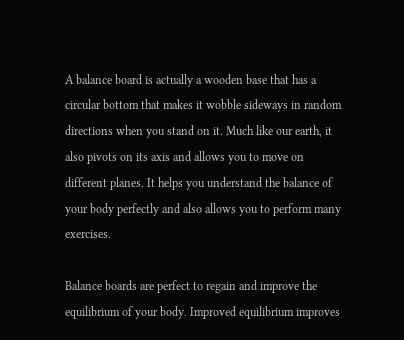A balance board is actually a wooden base that has a circular bottom that makes it wobble sideways in random directions when you stand on it. Much like our earth, it also pivots on its axis and allows you to move on different planes. It helps you understand the balance of your body perfectly and also allows you to perform many exercises.

Balance boards are perfect to regain and improve the equilibrium of your body. Improved equilibrium improves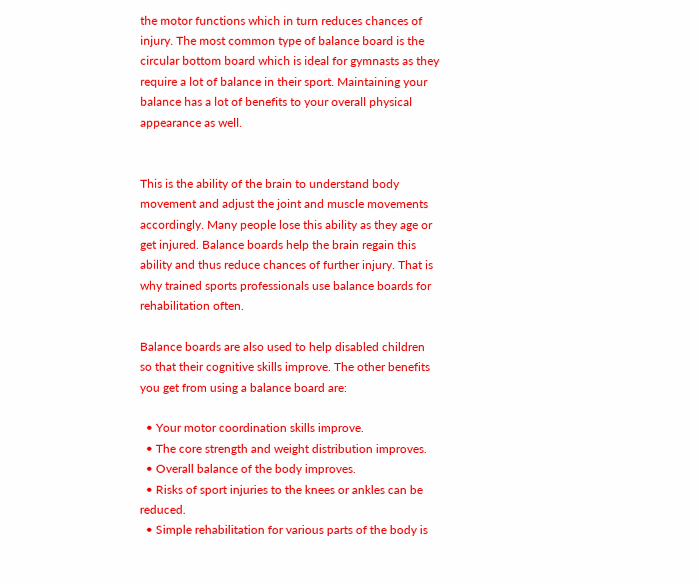the motor functions which in turn reduces chances of injury. The most common type of balance board is the circular bottom board which is ideal for gymnasts as they require a lot of balance in their sport. Maintaining your balance has a lot of benefits to your overall physical appearance as well.


This is the ability of the brain to understand body movement and adjust the joint and muscle movements accordingly. Many people lose this ability as they age or get injured. Balance boards help the brain regain this ability and thus reduce chances of further injury. That is why trained sports professionals use balance boards for rehabilitation often.

Balance boards are also used to help disabled children so that their cognitive skills improve. The other benefits you get from using a balance board are:

  • Your motor coordination skills improve.
  • The core strength and weight distribution improves.
  • Overall balance of the body improves.
  • Risks of sport injuries to the knees or ankles can be reduced.
  • Simple rehabilitation for various parts of the body is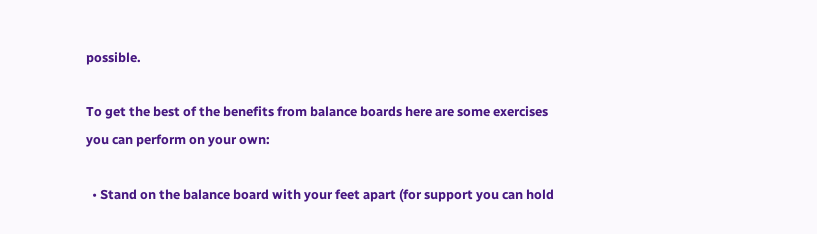possible.

To get the best of the benefits from balance boards here are some exercises you can perform on your own:

  • Stand on the balance board with your feet apart (for support you can hold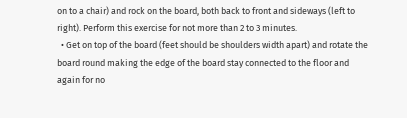on to a chair) and rock on the board, both back to front and sideways (left to right). Perform this exercise for not more than 2 to 3 minutes.
  • Get on top of the board (feet should be shoulders width apart) and rotate the board round making the edge of the board stay connected to the floor and again for no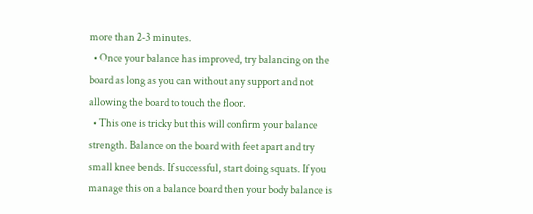more than 2-3 minutes.
  • Once your balance has improved, try balancing on the board as long as you can without any support and not allowing the board to touch the floor.
  • This one is tricky but this will confirm your balance strength. Balance on the board with feet apart and try small knee bends. If successful, start doing squats. If you manage this on a balance board then your body balance is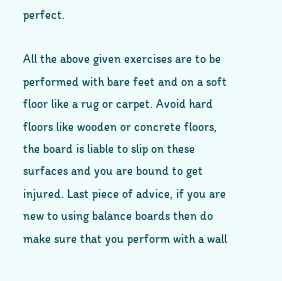perfect.

All the above given exercises are to be performed with bare feet and on a soft floor like a rug or carpet. Avoid hard floors like wooden or concrete floors, the board is liable to slip on these surfaces and you are bound to get injured. Last piece of advice, if you are new to using balance boards then do make sure that you perform with a wall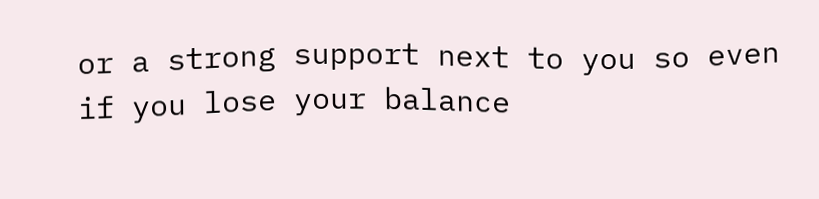or a strong support next to you so even if you lose your balance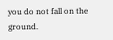you do not fall on the ground.